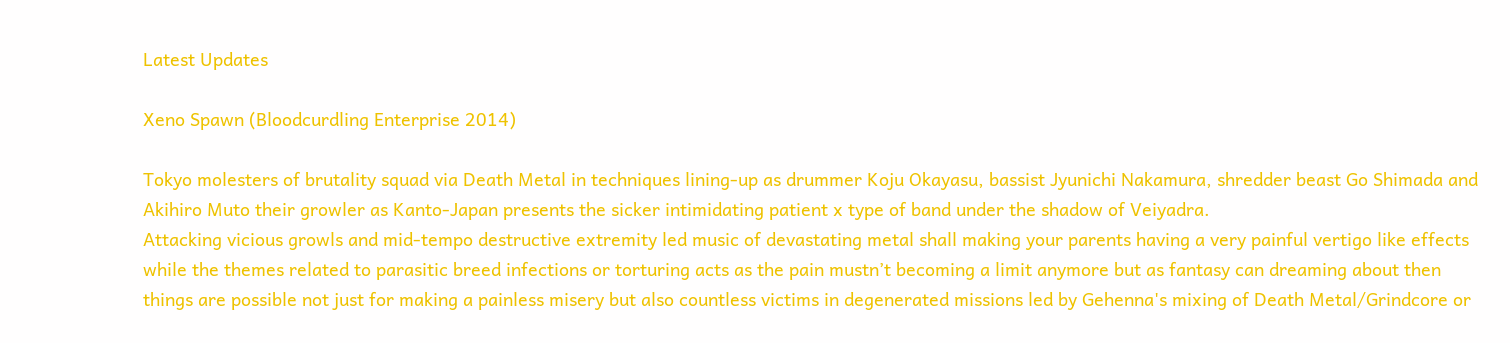Latest Updates

Xeno Spawn (Bloodcurdling Enterprise 2014)

Tokyo molesters of brutality squad via Death Metal in techniques lining-up as drummer Koju Okayasu, bassist Jyunichi Nakamura, shredder beast Go Shimada and Akihiro Muto their growler as Kanto-Japan presents the sicker intimidating patient x type of band under the shadow of Veiyadra.
Attacking vicious growls and mid-tempo destructive extremity led music of devastating metal shall making your parents having a very painful vertigo like effects while the themes related to parasitic breed infections or torturing acts as the pain mustn’t becoming a limit anymore but as fantasy can dreaming about then things are possible not just for making a painless misery but also countless victims in degenerated missions led by Gehenna's mixing of Death Metal/Grindcore or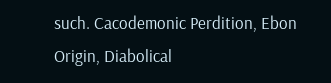such. Cacodemonic Perdition, Ebon Origin, Diabolical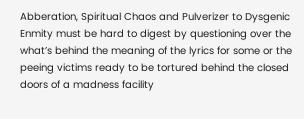Abberation, Spiritual Chaos and Pulverizer to Dysgenic Enmity must be hard to digest by questioning over the what’s behind the meaning of the lyrics for some or the peeing victims ready to be tortured behind the closed doors of a madness facility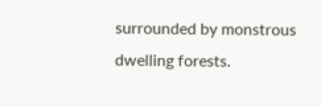surrounded by monstrous dwelling forests.